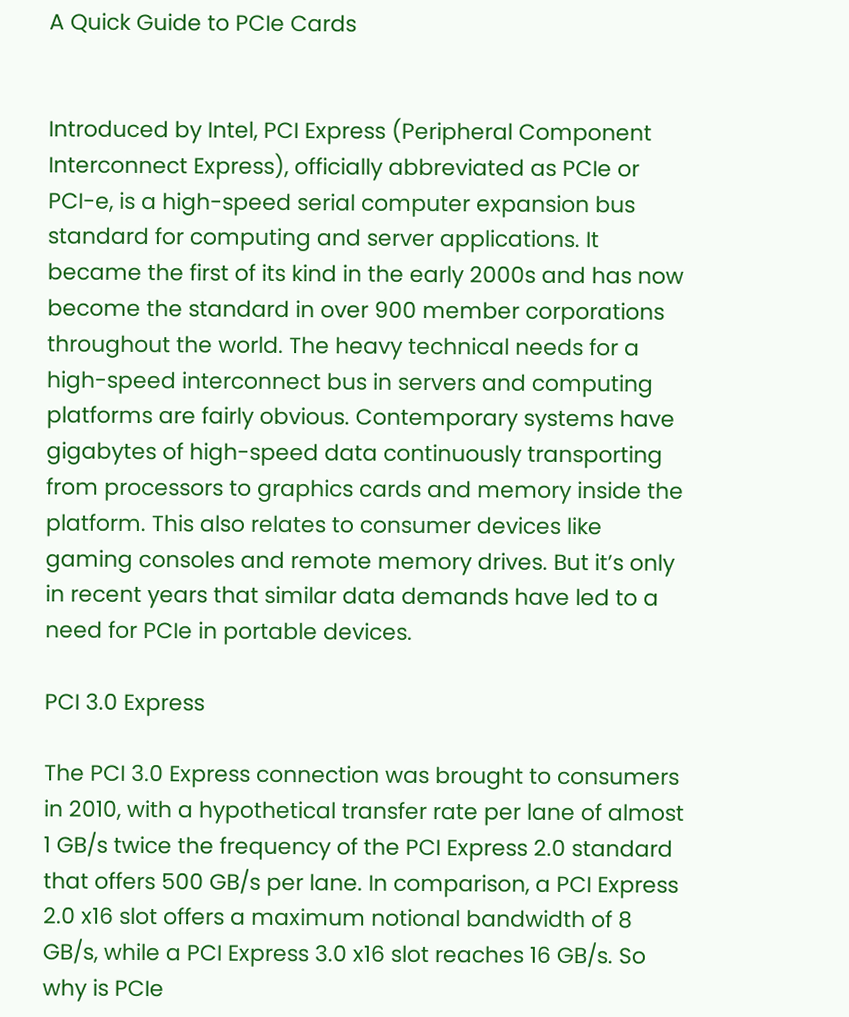A Quick Guide to PCIe Cards


Introduced by Intel, PCI Express (Peripheral Component Interconnect Express), officially abbreviated as PCIe or PCI-e, is a high-speed serial computer expansion bus standard for computing and server applications. It became the first of its kind in the early 2000s and has now become the standard in over 900 member corporations throughout the world. The heavy technical needs for a high-speed interconnect bus in servers and computing platforms are fairly obvious. Contemporary systems have gigabytes of high-speed data continuously transporting from processors to graphics cards and memory inside the platform. This also relates to consumer devices like gaming consoles and remote memory drives. But it’s only in recent years that similar data demands have led to a need for PCIe in portable devices.

PCI 3.0 Express

The PCI 3.0 Express connection was brought to consumers in 2010, with a hypothetical transfer rate per lane of almost 1 GB/s twice the frequency of the PCI Express 2.0 standard that offers 500 GB/s per lane. In comparison, a PCI Express 2.0 x16 slot offers a maximum notional bandwidth of 8 GB/s, while a PCI Express 3.0 x16 slot reaches 16 GB/s. So why is PCIe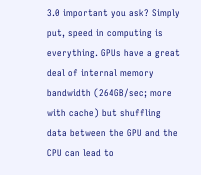3.0 important you ask? Simply put, speed in computing is everything. GPUs have a great deal of internal memory bandwidth (264GB/sec; more with cache) but shuffling data between the GPU and the CPU can lead to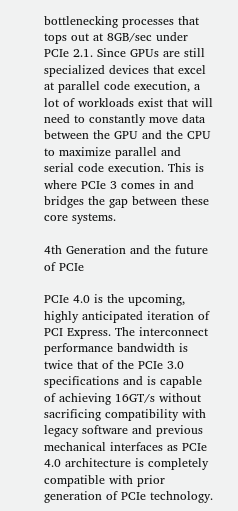bottlenecking processes that tops out at 8GB/sec under PCIe 2.1. Since GPUs are still specialized devices that excel at parallel code execution, a lot of workloads exist that will need to constantly move data between the GPU and the CPU to maximize parallel and serial code execution. This is where PCIe 3 comes in and bridges the gap between these core systems.

4th Generation and the future of PCIe

PCIe 4.0 is the upcoming, highly anticipated iteration of PCI Express. The interconnect performance bandwidth is twice that of the PCIe 3.0 specifications and is capable of achieving 16GT/s without sacrificing compatibility with legacy software and previous mechanical interfaces as PCIe 4.0 architecture is completely compatible with prior generation of PCIe technology.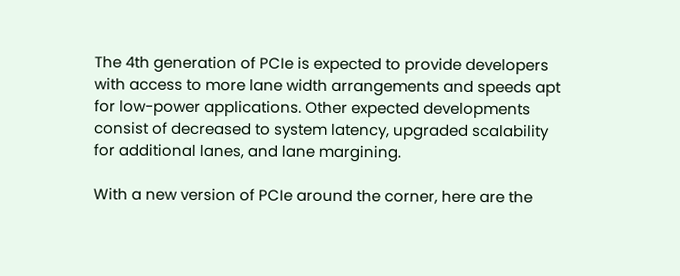The 4th generation of PCIe is expected to provide developers with access to more lane width arrangements and speeds apt for low-power applications. Other expected developments consist of decreased to system latency, upgraded scalability for additional lanes, and lane margining.

With a new version of PCIe around the corner, here are the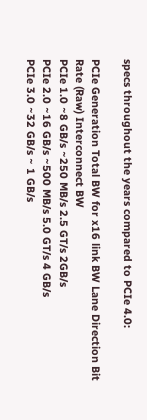specs throughout the years compared to PCIe 4.0:

PCIe Generation Total BW for x16 link BW Lane Direction Bit Rate (Raw) Interconnect BW
PCIe 1.0 ~8 GB/s ~250 MB/s 2.5 GT/s 2GB/s
PCIe 2.0 ~16 GB/s ~500 MB/s 5.0 GT/s 4 GB/s
PCIe 3.0 ~32 GB/s ~ 1 GB/s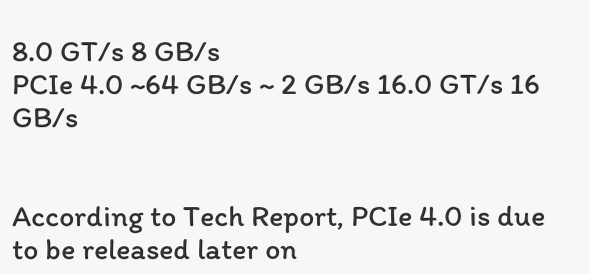8.0 GT/s 8 GB/s
PCIe 4.0 ~64 GB/s ~ 2 GB/s 16.0 GT/s 16 GB/s


According to Tech Report, PCIe 4.0 is due to be released later on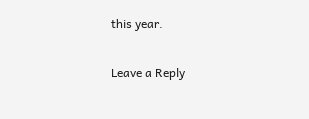this year.

Leave a Reply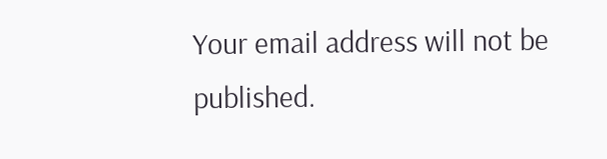Your email address will not be published.